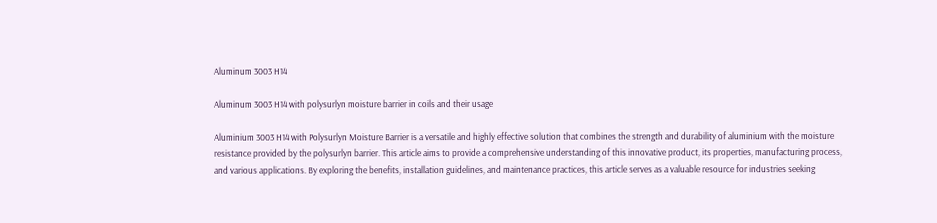Aluminum 3003 H14

Aluminum 3003 H14 with polysurlyn moisture barrier in coils and their usage

Aluminium 3003 H14 with Polysurlyn Moisture Barrier is a versatile and highly effective solution that combines the strength and durability of aluminium with the moisture resistance provided by the polysurlyn barrier. This article aims to provide a comprehensive understanding of this innovative product, its properties, manufacturing process, and various applications. By exploring the benefits, installation guidelines, and maintenance practices, this article serves as a valuable resource for industries seeking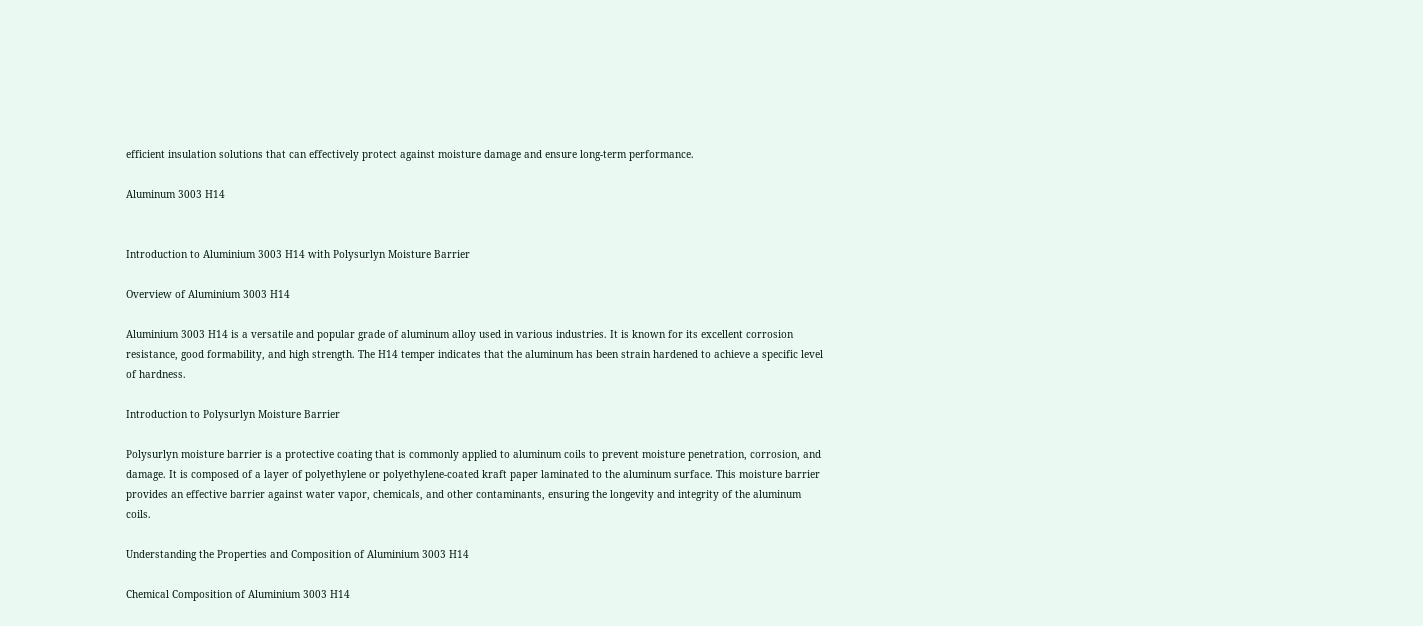efficient insulation solutions that can effectively protect against moisture damage and ensure long-term performance.

Aluminum 3003 H14


Introduction to Aluminium 3003 H14 with Polysurlyn Moisture Barrier

Overview of Aluminium 3003 H14

Aluminium 3003 H14 is a versatile and popular grade of aluminum alloy used in various industries. It is known for its excellent corrosion resistance, good formability, and high strength. The H14 temper indicates that the aluminum has been strain hardened to achieve a specific level of hardness.

Introduction to Polysurlyn Moisture Barrier

Polysurlyn moisture barrier is a protective coating that is commonly applied to aluminum coils to prevent moisture penetration, corrosion, and damage. It is composed of a layer of polyethylene or polyethylene-coated kraft paper laminated to the aluminum surface. This moisture barrier provides an effective barrier against water vapor, chemicals, and other contaminants, ensuring the longevity and integrity of the aluminum coils.

Understanding the Properties and Composition of Aluminium 3003 H14

Chemical Composition of Aluminium 3003 H14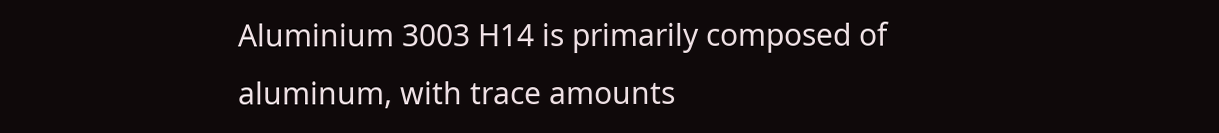Aluminium 3003 H14 is primarily composed of aluminum, with trace amounts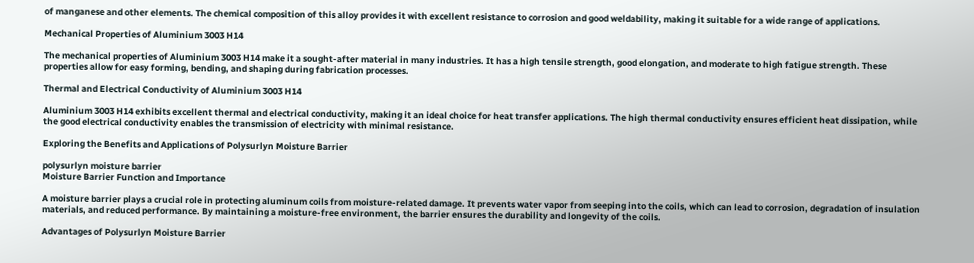of manganese and other elements. The chemical composition of this alloy provides it with excellent resistance to corrosion and good weldability, making it suitable for a wide range of applications.

Mechanical Properties of Aluminium 3003 H14

The mechanical properties of Aluminium 3003 H14 make it a sought-after material in many industries. It has a high tensile strength, good elongation, and moderate to high fatigue strength. These properties allow for easy forming, bending, and shaping during fabrication processes.

Thermal and Electrical Conductivity of Aluminium 3003 H14

Aluminium 3003 H14 exhibits excellent thermal and electrical conductivity, making it an ideal choice for heat transfer applications. The high thermal conductivity ensures efficient heat dissipation, while the good electrical conductivity enables the transmission of electricity with minimal resistance.

Exploring the Benefits and Applications of Polysurlyn Moisture Barrier

polysurlyn moisture barrier
Moisture Barrier Function and Importance

A moisture barrier plays a crucial role in protecting aluminum coils from moisture-related damage. It prevents water vapor from seeping into the coils, which can lead to corrosion, degradation of insulation materials, and reduced performance. By maintaining a moisture-free environment, the barrier ensures the durability and longevity of the coils.

Advantages of Polysurlyn Moisture Barrier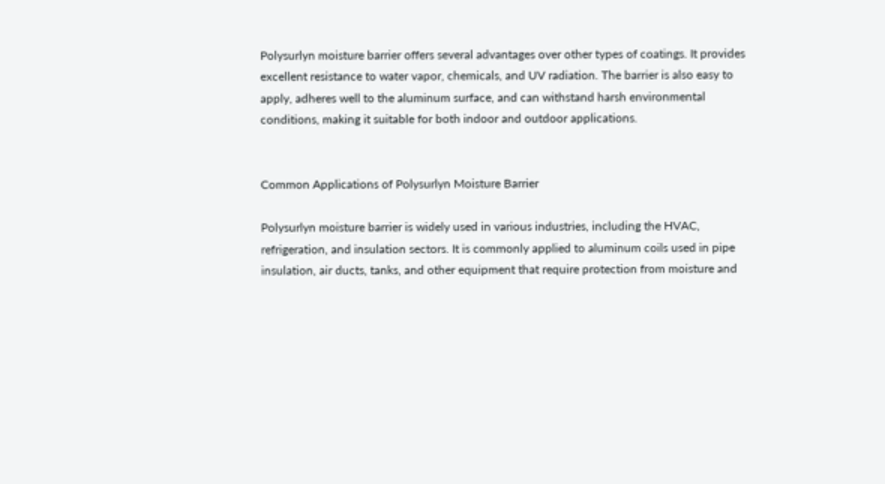Polysurlyn moisture barrier offers several advantages over other types of coatings. It provides excellent resistance to water vapor, chemicals, and UV radiation. The barrier is also easy to apply, adheres well to the aluminum surface, and can withstand harsh environmental conditions, making it suitable for both indoor and outdoor applications.


Common Applications of Polysurlyn Moisture Barrier

Polysurlyn moisture barrier is widely used in various industries, including the HVAC, refrigeration, and insulation sectors. It is commonly applied to aluminum coils used in pipe insulation, air ducts, tanks, and other equipment that require protection from moisture and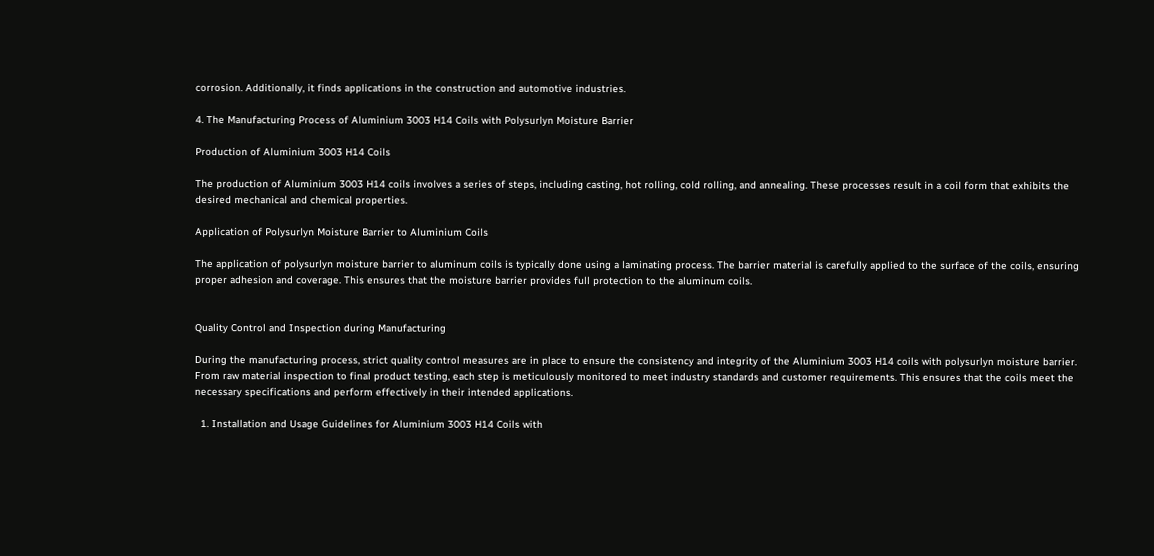corrosion. Additionally, it finds applications in the construction and automotive industries.

4. The Manufacturing Process of Aluminium 3003 H14 Coils with Polysurlyn Moisture Barrier

Production of Aluminium 3003 H14 Coils

The production of Aluminium 3003 H14 coils involves a series of steps, including casting, hot rolling, cold rolling, and annealing. These processes result in a coil form that exhibits the desired mechanical and chemical properties.

Application of Polysurlyn Moisture Barrier to Aluminium Coils

The application of polysurlyn moisture barrier to aluminum coils is typically done using a laminating process. The barrier material is carefully applied to the surface of the coils, ensuring proper adhesion and coverage. This ensures that the moisture barrier provides full protection to the aluminum coils.


Quality Control and Inspection during Manufacturing

During the manufacturing process, strict quality control measures are in place to ensure the consistency and integrity of the Aluminium 3003 H14 coils with polysurlyn moisture barrier. From raw material inspection to final product testing, each step is meticulously monitored to meet industry standards and customer requirements. This ensures that the coils meet the necessary specifications and perform effectively in their intended applications.

  1. Installation and Usage Guidelines for Aluminium 3003 H14 Coils with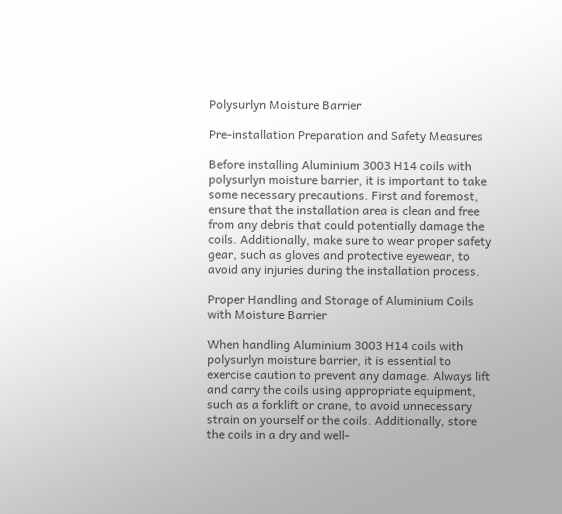Polysurlyn Moisture Barrier

Pre-installation Preparation and Safety Measures

Before installing Aluminium 3003 H14 coils with polysurlyn moisture barrier, it is important to take some necessary precautions. First and foremost, ensure that the installation area is clean and free from any debris that could potentially damage the coils. Additionally, make sure to wear proper safety gear, such as gloves and protective eyewear, to avoid any injuries during the installation process.

Proper Handling and Storage of Aluminium Coils with Moisture Barrier

When handling Aluminium 3003 H14 coils with polysurlyn moisture barrier, it is essential to exercise caution to prevent any damage. Always lift and carry the coils using appropriate equipment, such as a forklift or crane, to avoid unnecessary strain on yourself or the coils. Additionally, store the coils in a dry and well-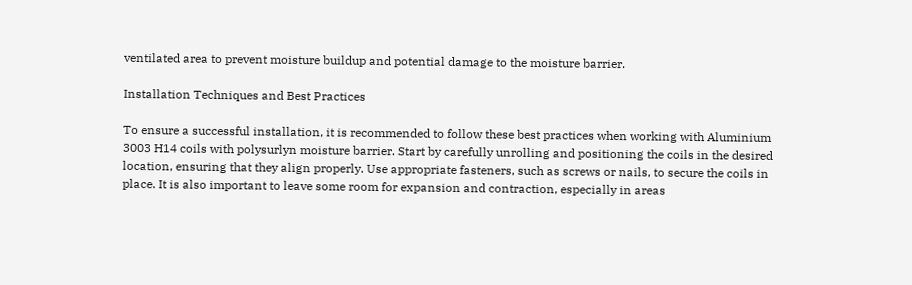ventilated area to prevent moisture buildup and potential damage to the moisture barrier.

Installation Techniques and Best Practices

To ensure a successful installation, it is recommended to follow these best practices when working with Aluminium 3003 H14 coils with polysurlyn moisture barrier. Start by carefully unrolling and positioning the coils in the desired location, ensuring that they align properly. Use appropriate fasteners, such as screws or nails, to secure the coils in place. It is also important to leave some room for expansion and contraction, especially in areas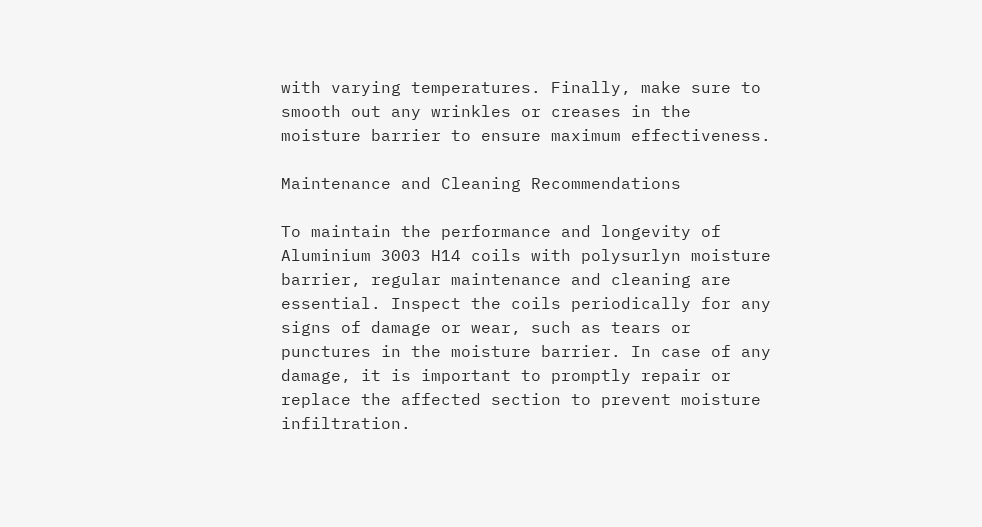with varying temperatures. Finally, make sure to smooth out any wrinkles or creases in the moisture barrier to ensure maximum effectiveness.

Maintenance and Cleaning Recommendations

To maintain the performance and longevity of Aluminium 3003 H14 coils with polysurlyn moisture barrier, regular maintenance and cleaning are essential. Inspect the coils periodically for any signs of damage or wear, such as tears or punctures in the moisture barrier. In case of any damage, it is important to promptly repair or replace the affected section to prevent moisture infiltration.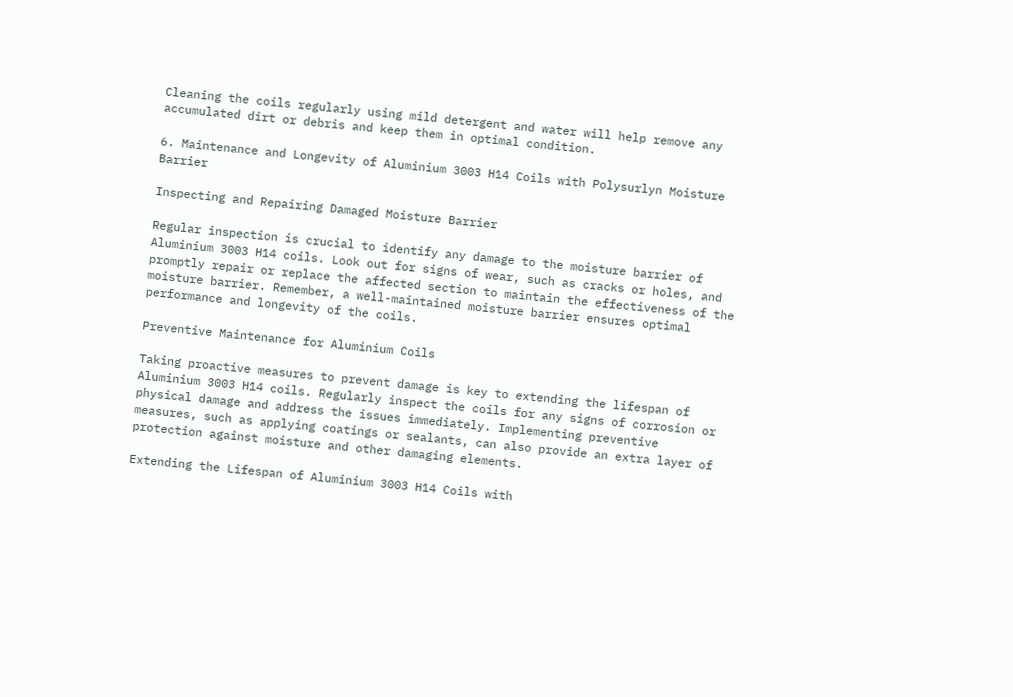Cleaning the coils regularly using mild detergent and water will help remove any accumulated dirt or debris and keep them in optimal condition.

6. Maintenance and Longevity of Aluminium 3003 H14 Coils with Polysurlyn Moisture Barrier

Inspecting and Repairing Damaged Moisture Barrier

Regular inspection is crucial to identify any damage to the moisture barrier of Aluminium 3003 H14 coils. Look out for signs of wear, such as cracks or holes, and promptly repair or replace the affected section to maintain the effectiveness of the moisture barrier. Remember, a well-maintained moisture barrier ensures optimal performance and longevity of the coils.

Preventive Maintenance for Aluminium Coils

Taking proactive measures to prevent damage is key to extending the lifespan of Aluminium 3003 H14 coils. Regularly inspect the coils for any signs of corrosion or physical damage and address the issues immediately. Implementing preventive measures, such as applying coatings or sealants, can also provide an extra layer of protection against moisture and other damaging elements.

Extending the Lifespan of Aluminium 3003 H14 Coils with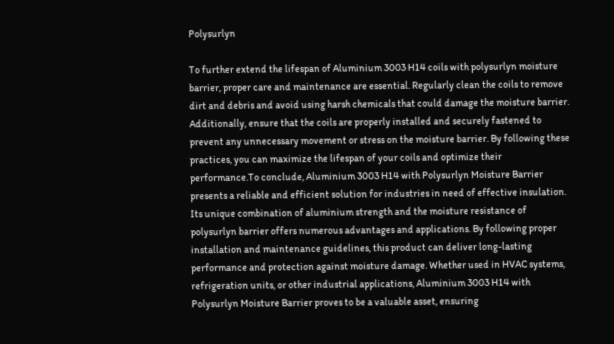Polysurlyn

To further extend the lifespan of Aluminium 3003 H14 coils with polysurlyn moisture barrier, proper care and maintenance are essential. Regularly clean the coils to remove dirt and debris and avoid using harsh chemicals that could damage the moisture barrier. Additionally, ensure that the coils are properly installed and securely fastened to prevent any unnecessary movement or stress on the moisture barrier. By following these practices, you can maximize the lifespan of your coils and optimize their performance.To conclude, Aluminium 3003 H14 with Polysurlyn Moisture Barrier presents a reliable and efficient solution for industries in need of effective insulation. Its unique combination of aluminium strength and the moisture resistance of polysurlyn barrier offers numerous advantages and applications. By following proper installation and maintenance guidelines, this product can deliver long-lasting performance and protection against moisture damage. Whether used in HVAC systems, refrigeration units, or other industrial applications, Aluminium 3003 H14 with Polysurlyn Moisture Barrier proves to be a valuable asset, ensuring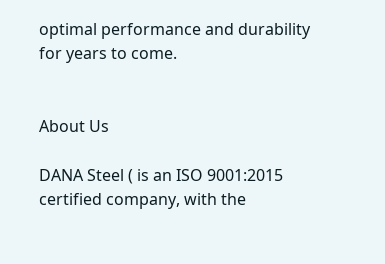optimal performance and durability for years to come.


About Us

DANA Steel ( is an ISO 9001:2015 certified company, with the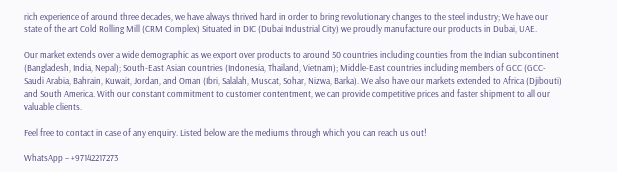rich experience of around three decades, we have always thrived hard in order to bring revolutionary changes to the steel industry; We have our state of the art Cold Rolling Mill (CRM Complex) Situated in DIC (Dubai Industrial City) we proudly manufacture our products in Dubai, UAE.

Our market extends over a wide demographic as we export over products to around 50 countries including counties from the Indian subcontinent (Bangladesh, India, Nepal); South-East Asian countries (Indonesia, Thailand, Vietnam); Middle-East countries including members of GCC (GCC-Saudi Arabia, Bahrain, Kuwait, Jordan, and Oman (Ibri, Salalah, Muscat, Sohar, Nizwa, Barka). We also have our markets extended to Africa (Djibouti) and South America. With our constant commitment to customer contentment, we can provide competitive prices and faster shipment to all our valuable clients.

Feel free to contact in case of any enquiry. Listed below are the mediums through which you can reach us out!

WhatsApp – +97142217273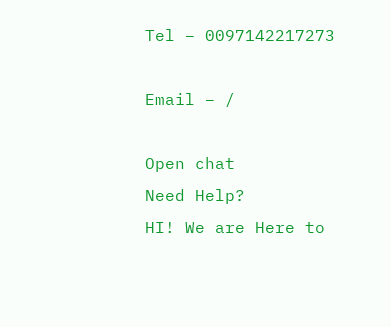Tel – 0097142217273

Email – /

Open chat
Need Help?
HI! We are Here to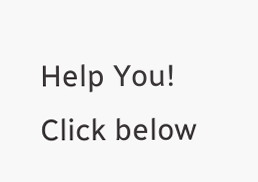Help You!
Click below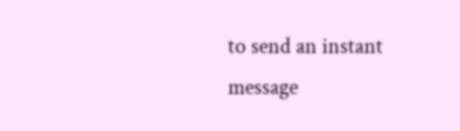to send an instant message